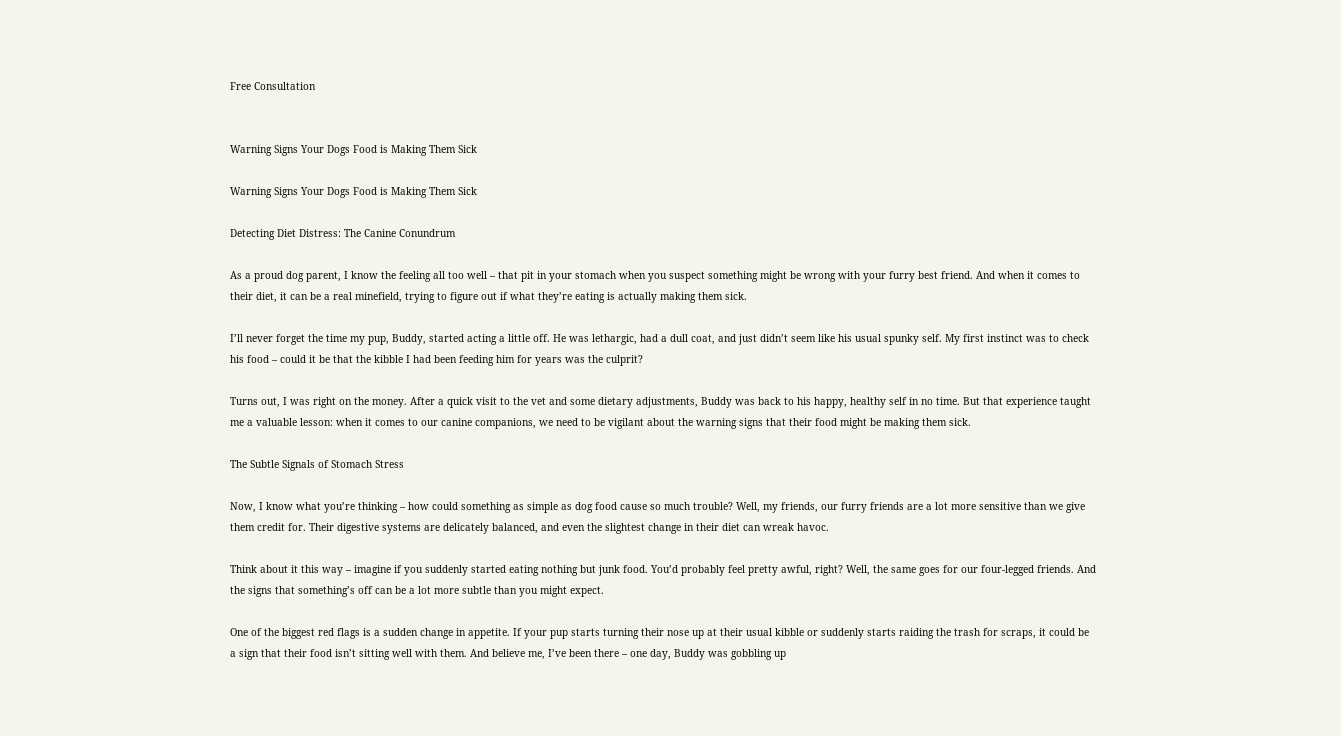Free Consultation


Warning Signs Your Dogs Food is Making Them Sick

Warning Signs Your Dogs Food is Making Them Sick

Detecting Diet Distress: The Canine Conundrum

As a proud dog parent, I know the feeling all too well – that pit in your stomach when you suspect something might be wrong with your furry best friend. And when it comes to their diet, it can be a real minefield, trying to figure out if what they’re eating is actually making them sick.

I’ll never forget the time my pup, Buddy, started acting a little off. He was lethargic, had a dull coat, and just didn’t seem like his usual spunky self. My first instinct was to check his food – could it be that the kibble I had been feeding him for years was the culprit?

Turns out, I was right on the money. After a quick visit to the vet and some dietary adjustments, Buddy was back to his happy, healthy self in no time. But that experience taught me a valuable lesson: when it comes to our canine companions, we need to be vigilant about the warning signs that their food might be making them sick.

The Subtle Signals of Stomach Stress

Now, I know what you’re thinking – how could something as simple as dog food cause so much trouble? Well, my friends, our furry friends are a lot more sensitive than we give them credit for. Their digestive systems are delicately balanced, and even the slightest change in their diet can wreak havoc.

Think about it this way – imagine if you suddenly started eating nothing but junk food. You’d probably feel pretty awful, right? Well, the same goes for our four-legged friends. And the signs that something’s off can be a lot more subtle than you might expect.

One of the biggest red flags is a sudden change in appetite. If your pup starts turning their nose up at their usual kibble or suddenly starts raiding the trash for scraps, it could be a sign that their food isn’t sitting well with them. And believe me, I’ve been there – one day, Buddy was gobbling up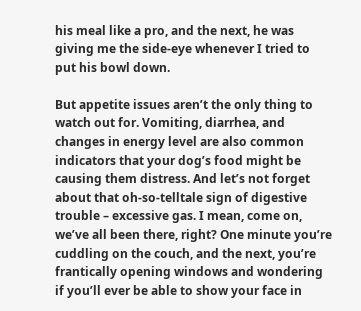his meal like a pro, and the next, he was giving me the side-eye whenever I tried to put his bowl down.

But appetite issues aren’t the only thing to watch out for. Vomiting, diarrhea, and changes in energy level are also common indicators that your dog’s food might be causing them distress. And let’s not forget about that oh-so-telltale sign of digestive trouble – excessive gas. I mean, come on, we’ve all been there, right? One minute you’re cuddling on the couch, and the next, you’re frantically opening windows and wondering if you’ll ever be able to show your face in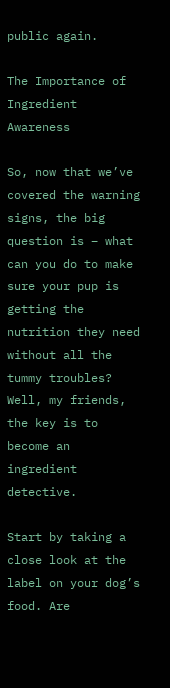public again.

The Importance of Ingredient Awareness

So, now that we’ve covered the warning signs, the big question is – what can you do to make sure your pup is getting the nutrition they need without all the tummy troubles? Well, my friends, the key is to become an ingredient detective.

Start by taking a close look at the label on your dog’s food. Are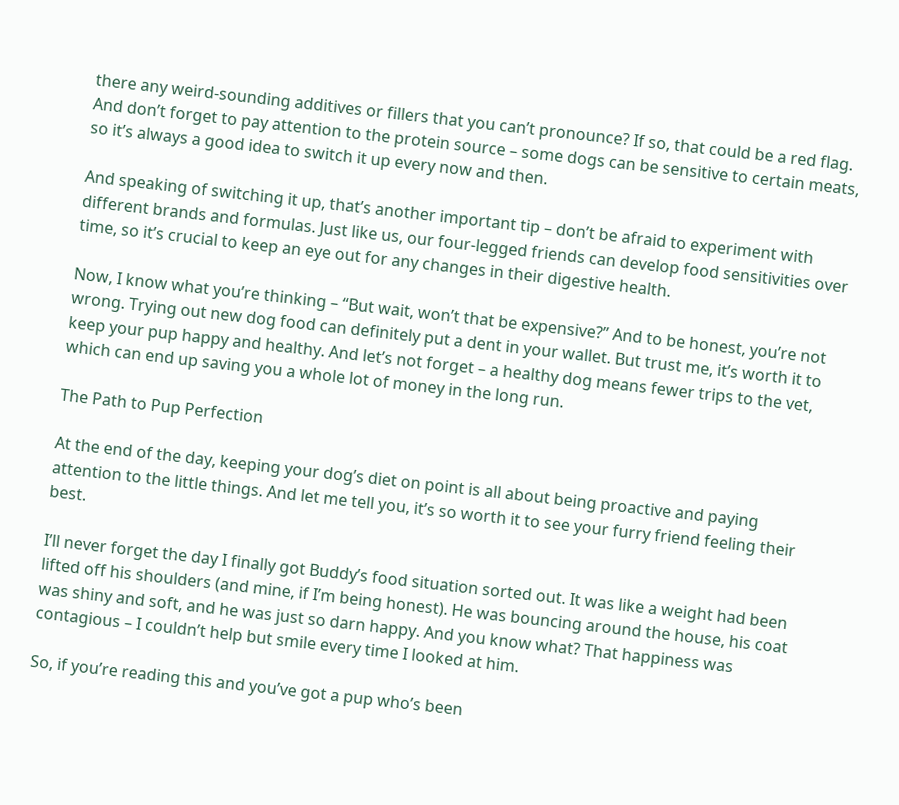there any weird-sounding additives or fillers that you can’t pronounce? If so, that could be a red flag. And don’t forget to pay attention to the protein source – some dogs can be sensitive to certain meats, so it’s always a good idea to switch it up every now and then.

And speaking of switching it up, that’s another important tip – don’t be afraid to experiment with different brands and formulas. Just like us, our four-legged friends can develop food sensitivities over time, so it’s crucial to keep an eye out for any changes in their digestive health.

Now, I know what you’re thinking – “But wait, won’t that be expensive?” And to be honest, you’re not wrong. Trying out new dog food can definitely put a dent in your wallet. But trust me, it’s worth it to keep your pup happy and healthy. And let’s not forget – a healthy dog means fewer trips to the vet, which can end up saving you a whole lot of money in the long run.

The Path to Pup Perfection

At the end of the day, keeping your dog’s diet on point is all about being proactive and paying attention to the little things. And let me tell you, it’s so worth it to see your furry friend feeling their best.

I’ll never forget the day I finally got Buddy’s food situation sorted out. It was like a weight had been lifted off his shoulders (and mine, if I’m being honest). He was bouncing around the house, his coat was shiny and soft, and he was just so darn happy. And you know what? That happiness was contagious – I couldn’t help but smile every time I looked at him.

So, if you’re reading this and you’ve got a pup who’s been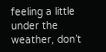feeling a little under the weather, don’t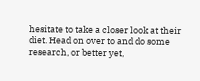hesitate to take a closer look at their diet. Head on over to and do some research, or better yet,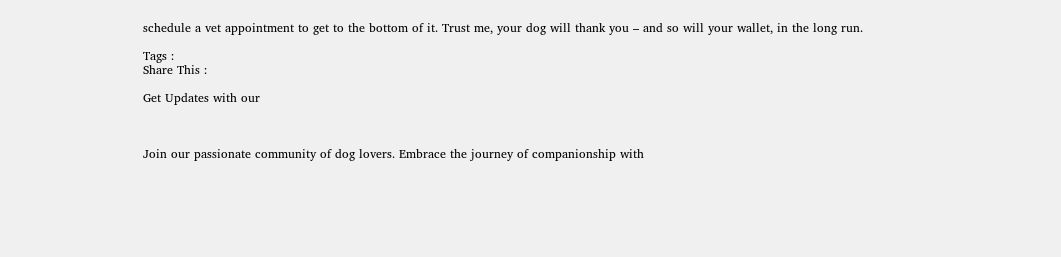schedule a vet appointment to get to the bottom of it. Trust me, your dog will thank you – and so will your wallet, in the long run.

Tags :
Share This :

Get Updates with our



Join our passionate community of dog lovers. Embrace the journey of companionship with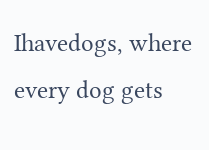Ihavedogs, where every dog gets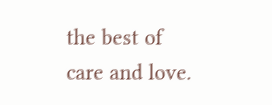the best of care and love.